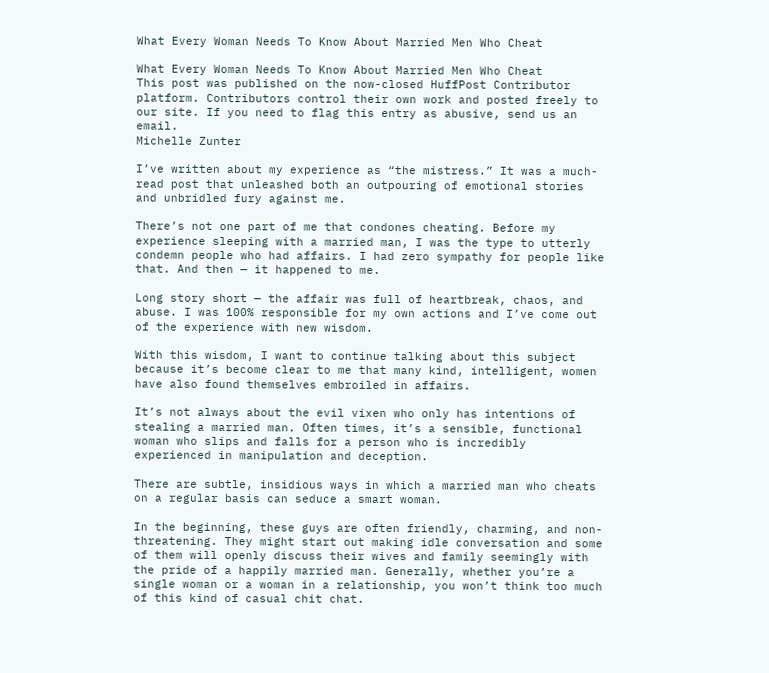What Every Woman Needs To Know About Married Men Who Cheat

What Every Woman Needs To Know About Married Men Who Cheat
This post was published on the now-closed HuffPost Contributor platform. Contributors control their own work and posted freely to our site. If you need to flag this entry as abusive, send us an email.
Michelle Zunter

I’ve written about my experience as “the mistress.” It was a much-read post that unleashed both an outpouring of emotional stories and unbridled fury against me.

There’s not one part of me that condones cheating. Before my experience sleeping with a married man, I was the type to utterly condemn people who had affairs. I had zero sympathy for people like that. And then — it happened to me.

Long story short — the affair was full of heartbreak, chaos, and abuse. I was 100% responsible for my own actions and I’ve come out of the experience with new wisdom.

With this wisdom, I want to continue talking about this subject because it’s become clear to me that many kind, intelligent, women have also found themselves embroiled in affairs.

It’s not always about the evil vixen who only has intentions of stealing a married man. Often times, it’s a sensible, functional woman who slips and falls for a person who is incredibly experienced in manipulation and deception.

There are subtle, insidious ways in which a married man who cheats on a regular basis can seduce a smart woman.

In the beginning, these guys are often friendly, charming, and non-threatening. They might start out making idle conversation and some of them will openly discuss their wives and family seemingly with the pride of a happily married man. Generally, whether you’re a single woman or a woman in a relationship, you won’t think too much of this kind of casual chit chat.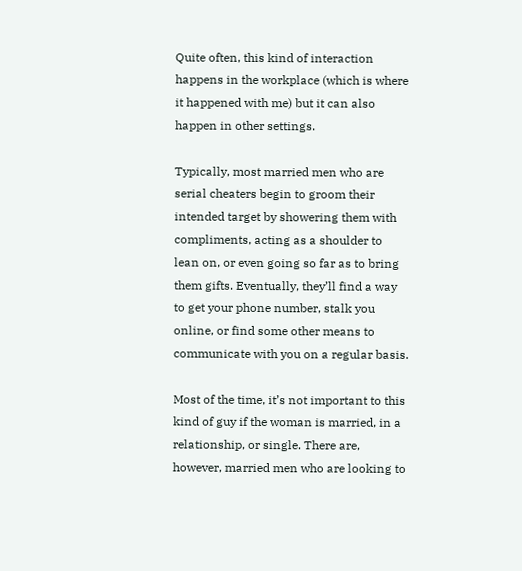Quite often, this kind of interaction happens in the workplace (which is where it happened with me) but it can also happen in other settings.

Typically, most married men who are serial cheaters begin to groom their intended target by showering them with compliments, acting as a shoulder to lean on, or even going so far as to bring them gifts. Eventually, they’ll find a way to get your phone number, stalk you online, or find some other means to communicate with you on a regular basis.

Most of the time, it’s not important to this kind of guy if the woman is married, in a relationship, or single. There are, however, married men who are looking to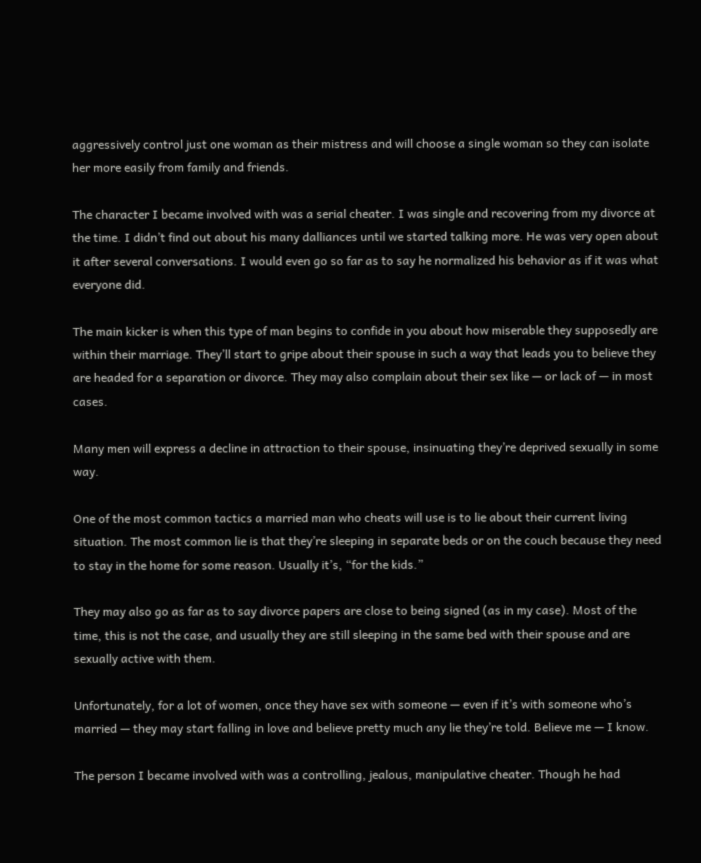aggressively control just one woman as their mistress and will choose a single woman so they can isolate her more easily from family and friends.

The character I became involved with was a serial cheater. I was single and recovering from my divorce at the time. I didn’t find out about his many dalliances until we started talking more. He was very open about it after several conversations. I would even go so far as to say he normalized his behavior as if it was what everyone did.

The main kicker is when this type of man begins to confide in you about how miserable they supposedly are within their marriage. They’ll start to gripe about their spouse in such a way that leads you to believe they are headed for a separation or divorce. They may also complain about their sex like — or lack of — in most cases.

Many men will express a decline in attraction to their spouse, insinuating they’re deprived sexually in some way.

One of the most common tactics a married man who cheats will use is to lie about their current living situation. The most common lie is that they’re sleeping in separate beds or on the couch because they need to stay in the home for some reason. Usually it’s, “for the kids.”

They may also go as far as to say divorce papers are close to being signed (as in my case). Most of the time, this is not the case, and usually they are still sleeping in the same bed with their spouse and are sexually active with them.

Unfortunately, for a lot of women, once they have sex with someone — even if it’s with someone who’s married — they may start falling in love and believe pretty much any lie they’re told. Believe me — I know.

The person I became involved with was a controlling, jealous, manipulative cheater. Though he had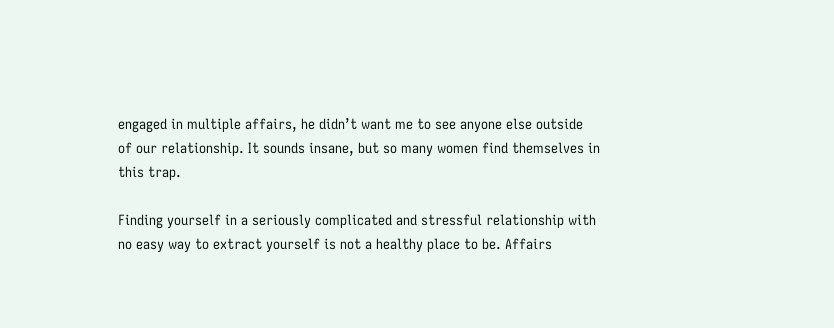engaged in multiple affairs, he didn’t want me to see anyone else outside of our relationship. It sounds insane, but so many women find themselves in this trap.

Finding yourself in a seriously complicated and stressful relationship with no easy way to extract yourself is not a healthy place to be. Affairs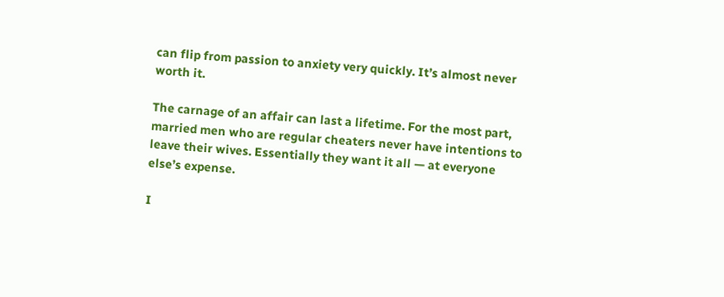can flip from passion to anxiety very quickly. It’s almost never worth it.

The carnage of an affair can last a lifetime. For the most part, married men who are regular cheaters never have intentions to leave their wives. Essentially they want it all — at everyone else’s expense.

I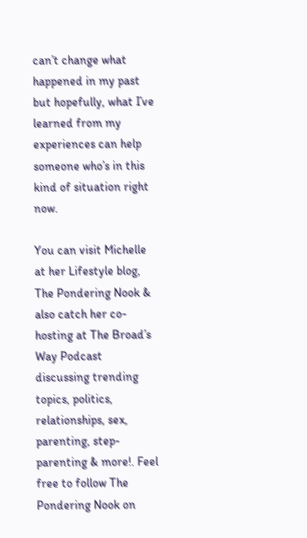can’t change what happened in my past but hopefully, what I’ve learned from my experiences can help someone who’s in this kind of situation right now.

You can visit Michelle at her Lifestyle blog, The Pondering Nook & also catch her co-hosting at The Broad’s Way Podcast discussing trending topics, politics, relationships, sex, parenting, step-parenting & more!. Feel free to follow The Pondering Nook on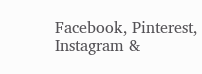Facebook, Pinterest, Instagram &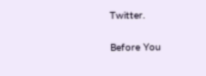Twitter.

Before You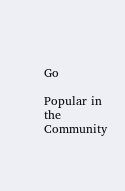Go

Popular in the Community